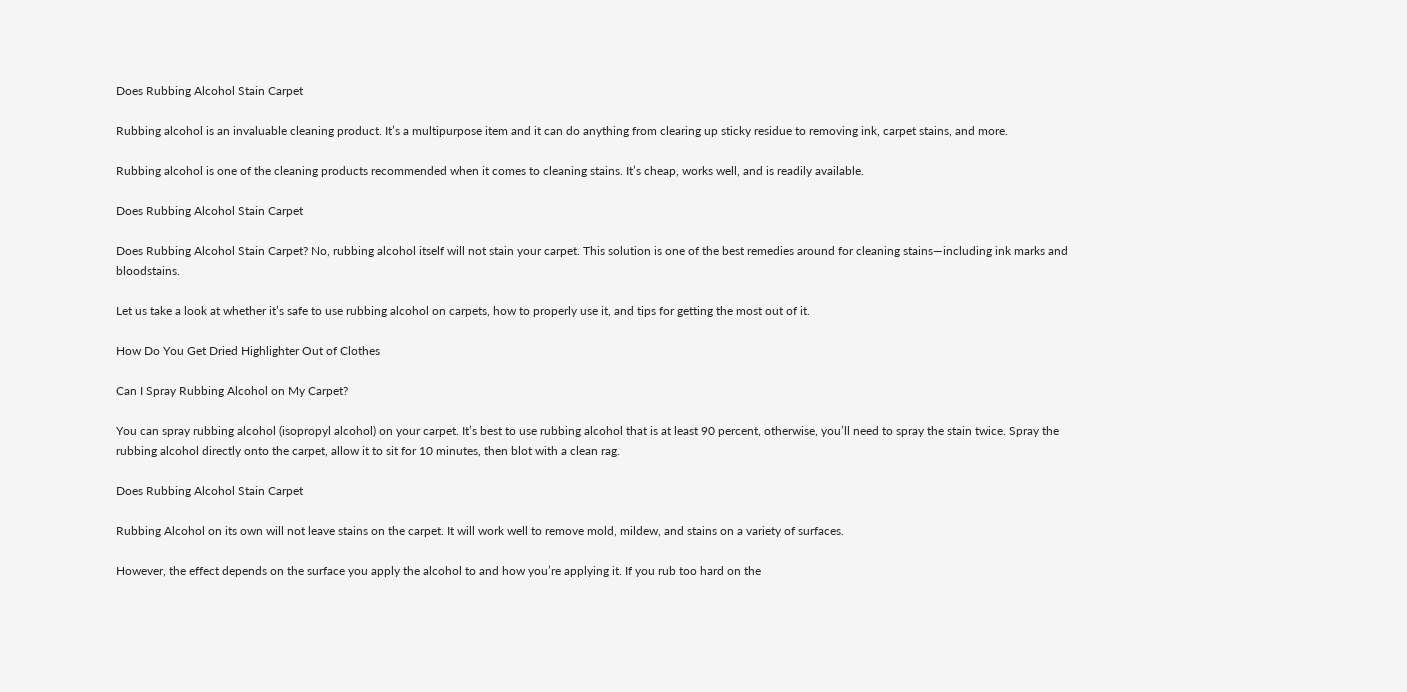Does Rubbing Alcohol Stain Carpet

Rubbing alcohol is an invaluable cleaning product. It’s a multipurpose item and it can do anything from clearing up sticky residue to removing ink, carpet stains, and more.

Rubbing alcohol is one of the cleaning products recommended when it comes to cleaning stains. It’s cheap, works well, and is readily available.

Does Rubbing Alcohol Stain Carpet

Does Rubbing Alcohol Stain Carpet? No, rubbing alcohol itself will not stain your carpet. This solution is one of the best remedies around for cleaning stains—including ink marks and bloodstains.

Let us take a look at whether it’s safe to use rubbing alcohol on carpets, how to properly use it, and tips for getting the most out of it.

How Do You Get Dried Highlighter Out of Clothes

Can I Spray Rubbing Alcohol on My Carpet?

You can spray rubbing alcohol (isopropyl alcohol) on your carpet. It’s best to use rubbing alcohol that is at least 90 percent, otherwise, you’ll need to spray the stain twice. Spray the rubbing alcohol directly onto the carpet, allow it to sit for 10 minutes, then blot with a clean rag.

Does Rubbing Alcohol Stain Carpet

Rubbing Alcohol on its own will not leave stains on the carpet. It will work well to remove mold, mildew, and stains on a variety of surfaces.

However, the effect depends on the surface you apply the alcohol to and how you’re applying it. If you rub too hard on the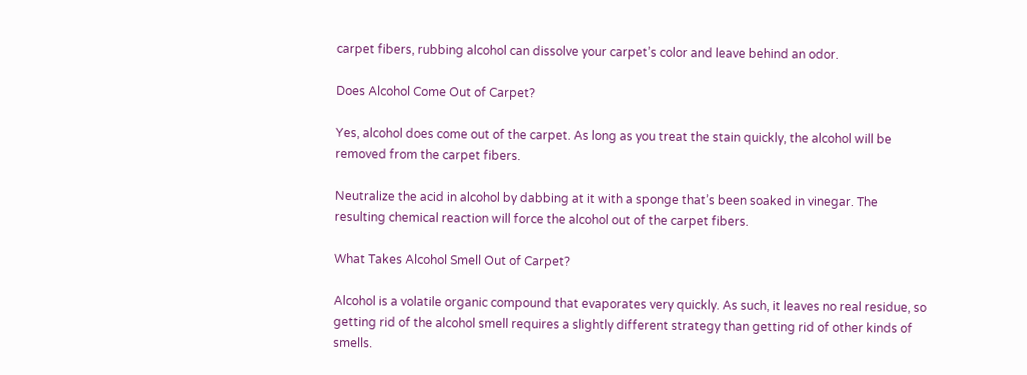carpet fibers, rubbing alcohol can dissolve your carpet’s color and leave behind an odor.

Does Alcohol Come Out of Carpet?

Yes, alcohol does come out of the carpet. As long as you treat the stain quickly, the alcohol will be removed from the carpet fibers.

Neutralize the acid in alcohol by dabbing at it with a sponge that’s been soaked in vinegar. The resulting chemical reaction will force the alcohol out of the carpet fibers.

What Takes Alcohol Smell Out of Carpet?

Alcohol is a volatile organic compound that evaporates very quickly. As such, it leaves no real residue, so getting rid of the alcohol smell requires a slightly different strategy than getting rid of other kinds of smells.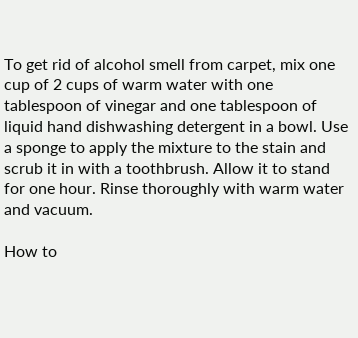To get rid of alcohol smell from carpet, mix one cup of 2 cups of warm water with one tablespoon of vinegar and one tablespoon of liquid hand dishwashing detergent in a bowl. Use a sponge to apply the mixture to the stain and scrub it in with a toothbrush. Allow it to stand for one hour. Rinse thoroughly with warm water and vacuum.

How to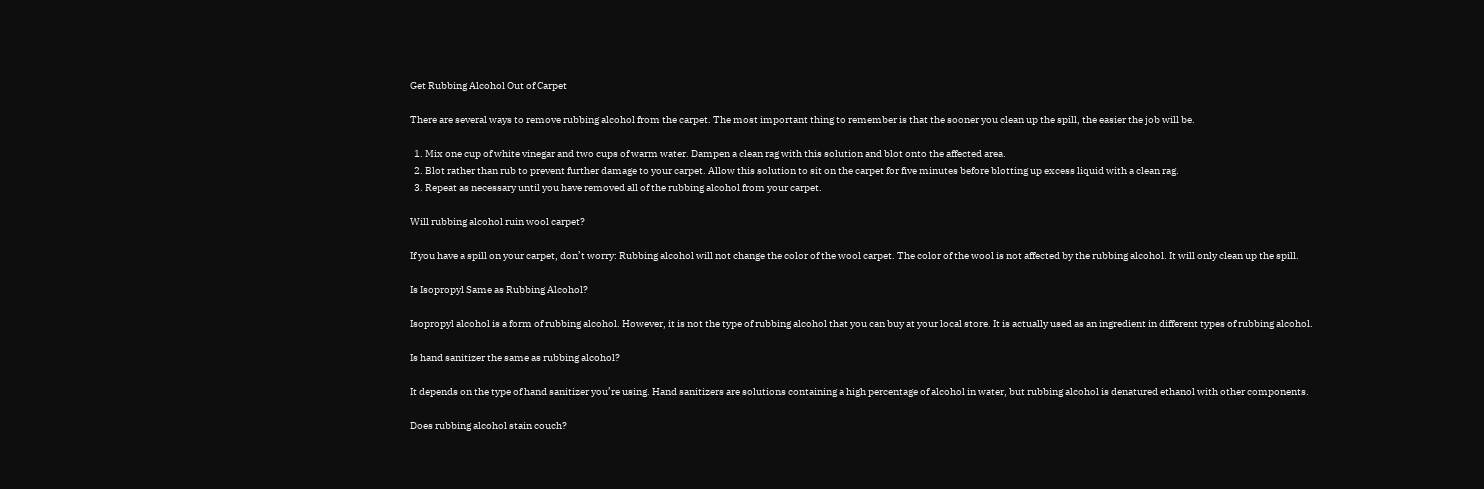Get Rubbing Alcohol Out of Carpet

There are several ways to remove rubbing alcohol from the carpet. The most important thing to remember is that the sooner you clean up the spill, the easier the job will be.

  1. Mix one cup of white vinegar and two cups of warm water. Dampen a clean rag with this solution and blot onto the affected area.
  2. Blot rather than rub to prevent further damage to your carpet. Allow this solution to sit on the carpet for five minutes before blotting up excess liquid with a clean rag.
  3. Repeat as necessary until you have removed all of the rubbing alcohol from your carpet.

Will rubbing alcohol ruin wool carpet?

If you have a spill on your carpet, don’t worry: Rubbing alcohol will not change the color of the wool carpet. The color of the wool is not affected by the rubbing alcohol. It will only clean up the spill.

Is Isopropyl Same as Rubbing Alcohol?

Isopropyl alcohol is a form of rubbing alcohol. However, it is not the type of rubbing alcohol that you can buy at your local store. It is actually used as an ingredient in different types of rubbing alcohol.

Is hand sanitizer the same as rubbing alcohol?

It depends on the type of hand sanitizer you’re using. Hand sanitizers are solutions containing a high percentage of alcohol in water, but rubbing alcohol is denatured ethanol with other components.

Does rubbing alcohol stain couch?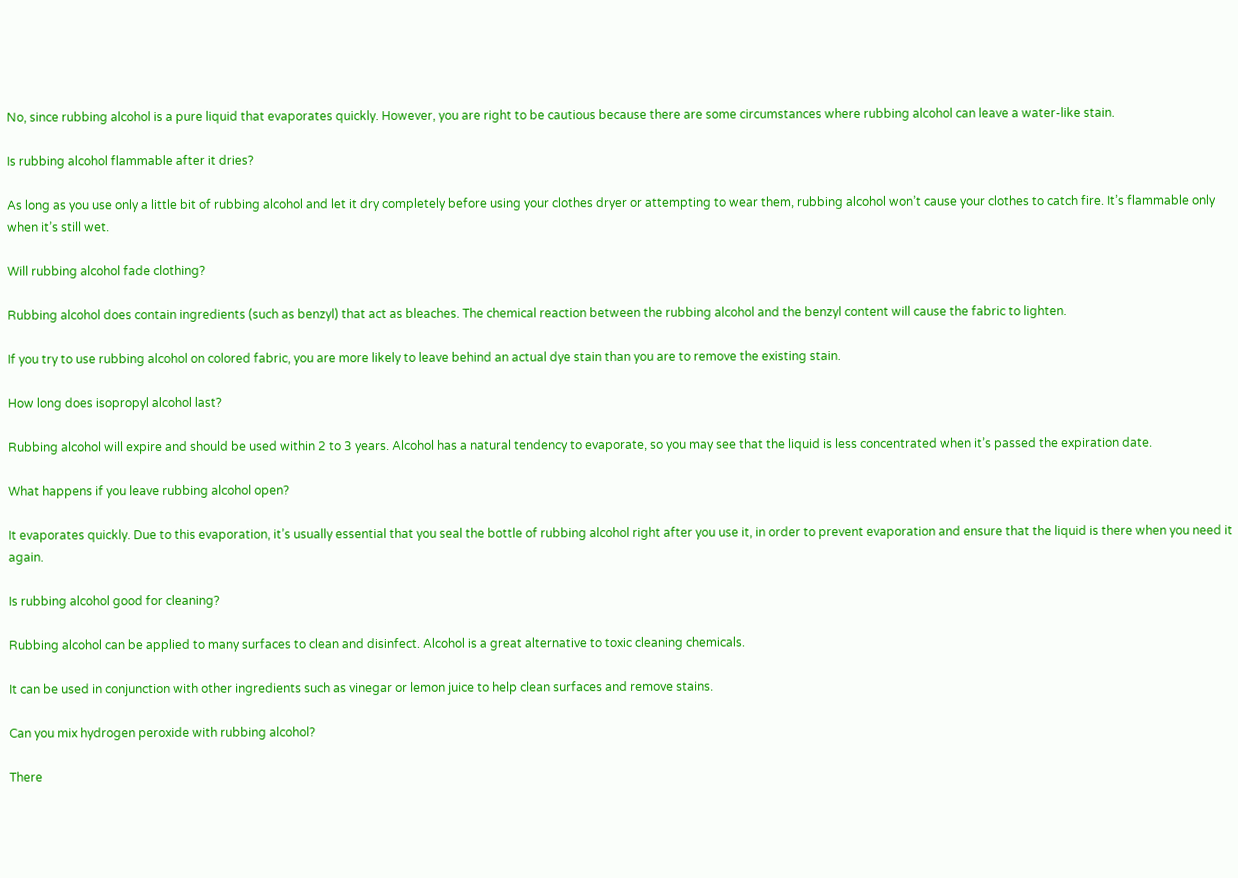No, since rubbing alcohol is a pure liquid that evaporates quickly. However, you are right to be cautious because there are some circumstances where rubbing alcohol can leave a water-like stain.

Is rubbing alcohol flammable after it dries?

As long as you use only a little bit of rubbing alcohol and let it dry completely before using your clothes dryer or attempting to wear them, rubbing alcohol won’t cause your clothes to catch fire. It’s flammable only when it’s still wet.

Will rubbing alcohol fade clothing?

Rubbing alcohol does contain ingredients (such as benzyl) that act as bleaches. The chemical reaction between the rubbing alcohol and the benzyl content will cause the fabric to lighten.

If you try to use rubbing alcohol on colored fabric, you are more likely to leave behind an actual dye stain than you are to remove the existing stain.

How long does isopropyl alcohol last?

Rubbing alcohol will expire and should be used within 2 to 3 years. Alcohol has a natural tendency to evaporate, so you may see that the liquid is less concentrated when it’s passed the expiration date.

What happens if you leave rubbing alcohol open?

It evaporates quickly. Due to this evaporation, it’s usually essential that you seal the bottle of rubbing alcohol right after you use it, in order to prevent evaporation and ensure that the liquid is there when you need it again.

Is rubbing alcohol good for cleaning?

Rubbing alcohol can be applied to many surfaces to clean and disinfect. Alcohol is a great alternative to toxic cleaning chemicals.

It can be used in conjunction with other ingredients such as vinegar or lemon juice to help clean surfaces and remove stains.

Can you mix hydrogen peroxide with rubbing alcohol?

There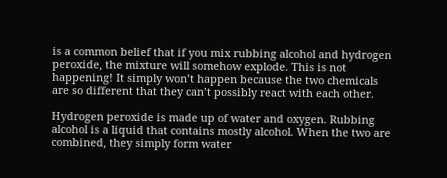is a common belief that if you mix rubbing alcohol and hydrogen peroxide, the mixture will somehow explode. This is not happening! It simply won’t happen because the two chemicals are so different that they can’t possibly react with each other.

Hydrogen peroxide is made up of water and oxygen. Rubbing alcohol is a liquid that contains mostly alcohol. When the two are combined, they simply form water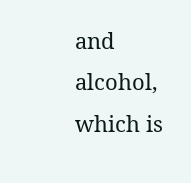and alcohol, which is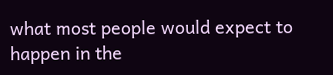what most people would expect to happen in the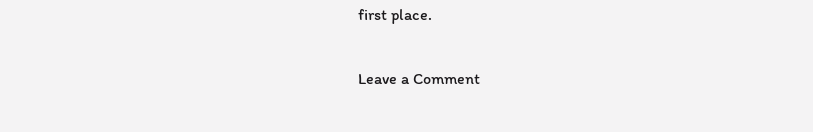first place.

Leave a Comment